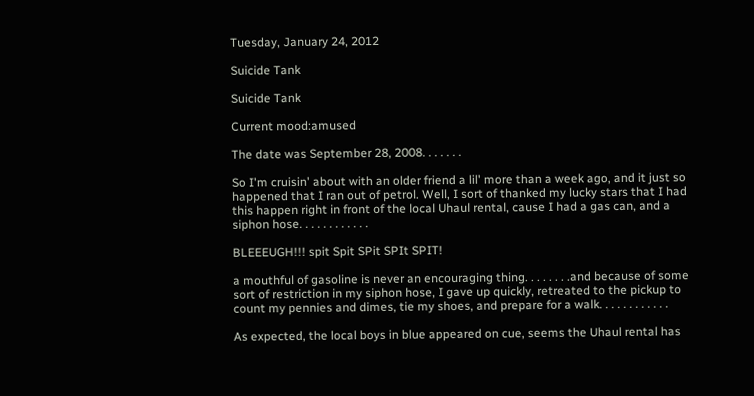Tuesday, January 24, 2012

Suicide Tank

Suicide Tank

Current mood:amused

The date was September 28, 2008. . . . . . .

So I'm cruisin' about with an older friend a lil' more than a week ago, and it just so happened that I ran out of petrol. Well, I sort of thanked my lucky stars that I had this happen right in front of the local Uhaul rental, cause I had a gas can, and a siphon hose. . . . . . . . . . . .

BLEEEUGH!!! spit Spit SPit SPIt SPIT!

a mouthful of gasoline is never an encouraging thing. . . . . . . .and because of some sort of restriction in my siphon hose, I gave up quickly, retreated to the pickup to count my pennies and dimes, tie my shoes, and prepare for a walk. . . . . . . . . . . .

As expected, the local boys in blue appeared on cue, seems the Uhaul rental has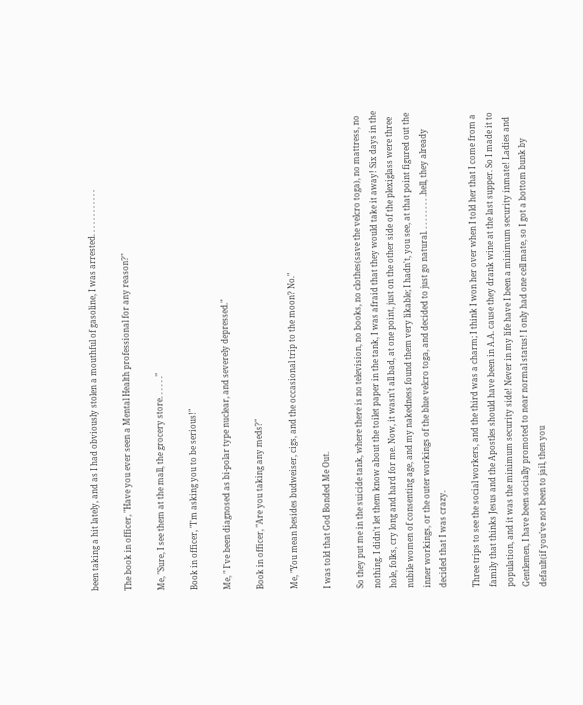been taking a hit lately, and as I had obviously stolen a mouthful of gasoline, I was arrested. . . . . . . . . . . .

The book in officer, "Have you ever seen a Mental Health professional for any reason?"

Me, "Sure, I see them at the mall, the grocery store. . . . . ."

Book in officer, "I'm asking you to be serious!"

Me, " I've been diagnosed as bi-polar type nuclear, and severely depressed."

Book in officer, "Are you taking any meds?"

Me, "You mean besides budweiser, cigs, and the occasional trip to the moon? No."

I was told that God Bonded Me Out.

So they put me in the suicide tank, where there is no television, no books, no clothes(save the velcro toga), no mattress, no nothing. I didn't let them know about the toilet paper in the tank, I was afraid that they would take it away! Six days in the hole, folks, cry long and hard for me. Now, it wasn't all bad, at one point, just on the other side of the plexiglass were three nubile women of consenting age, and my nakedness found them very likable; I hadn't, you see, at that point figured out the inner workings, or the outer workings of the blue velcro toga, and decided to just go natural. . . . . . . . . .hell, they already decided that I was crazy.

Three trips to see the social workers, and the third was a charm; I think I won her over when I told her that I come from a family that thinks Jesus and the Apostles should have been in A.A. cause they drank wine at the last supper. So I made it to population, and it was the minimum security side! Never in my life have I been a minimum security inmate! Ladies and Gentlemen, I have been socially promoted to near normal status! I only had one cell mate, so I got a bottom bunk by default(if you've not been to jail, then you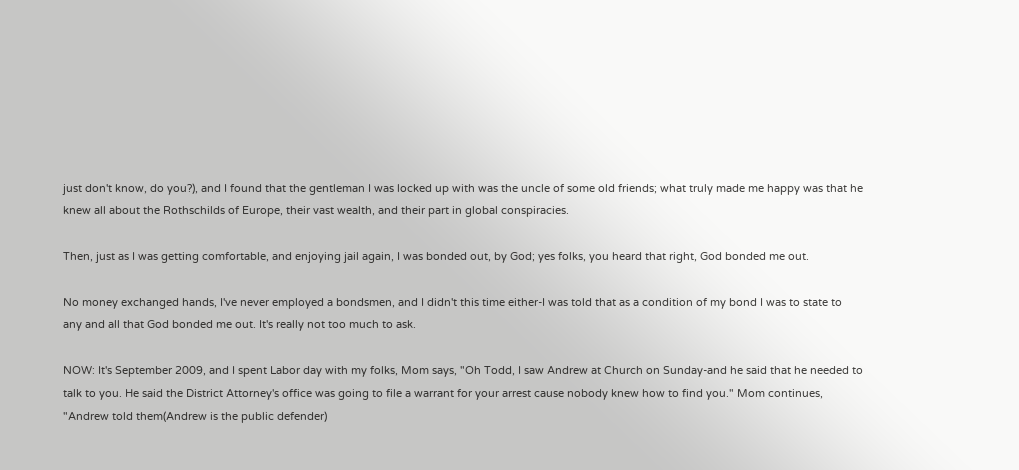just don't know, do you?), and I found that the gentleman I was locked up with was the uncle of some old friends; what truly made me happy was that he knew all about the Rothschilds of Europe, their vast wealth, and their part in global conspiracies.

Then, just as I was getting comfortable, and enjoying jail again, I was bonded out, by God; yes folks, you heard that right, God bonded me out.

No money exchanged hands, I've never employed a bondsmen, and I didn't this time either-I was told that as a condition of my bond I was to state to any and all that God bonded me out. It's really not too much to ask.

NOW: It's September 2009, and I spent Labor day with my folks, Mom says, "Oh Todd, I saw Andrew at Church on Sunday-and he said that he needed to talk to you. He said the District Attorney's office was going to file a warrant for your arrest cause nobody knew how to find you." Mom continues, "Andrew told them(Andrew is the public defender)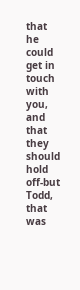that he could get in touch with you, and that they should hold off-but Todd, that was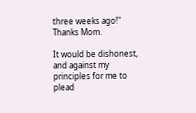three weeks ago!"
Thanks Mom.

It would be dishonest, and against my principles for me to plead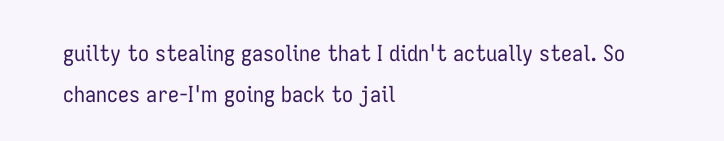guilty to stealing gasoline that I didn't actually steal. So chances are-I'm going back to jail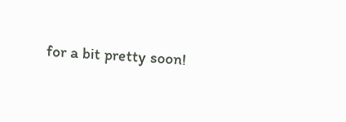for a bit pretty soon!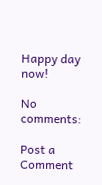Happy day now!

No comments:

Post a Comment